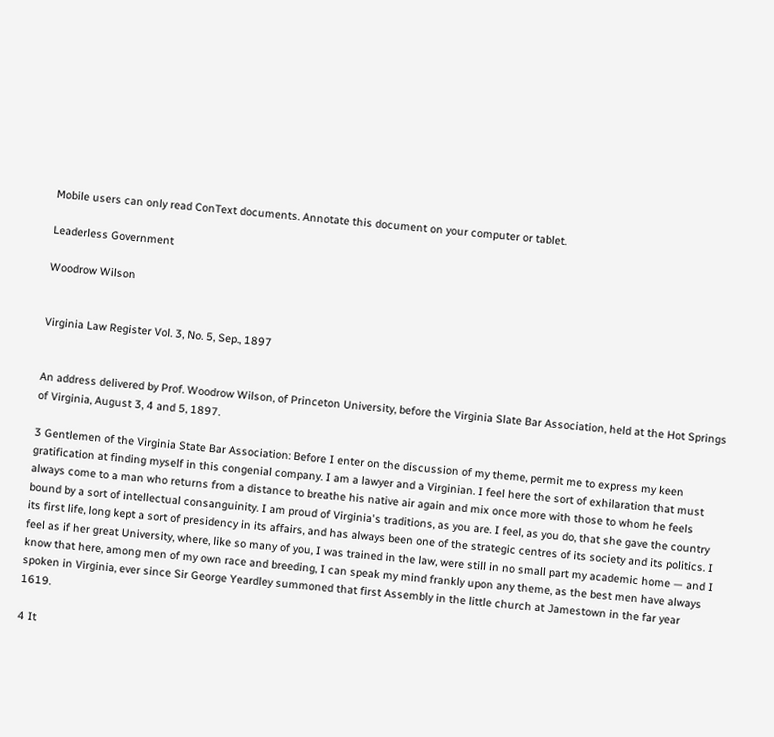Mobile users can only read ConText documents. Annotate this document on your computer or tablet.

Leaderless Government

Woodrow Wilson


Virginia Law Register Vol. 3, No. 5, Sep., 1897


An address delivered by Prof. Woodrow Wilson, of Princeton University, before the Virginia Slate Bar Association, held at the Hot Springs of Virginia, August 3, 4 and 5, 1897.

3 Gentlemen of the Virginia State Bar Association: Before I enter on the discussion of my theme, permit me to express my keen gratification at finding myself in this congenial company. I am a lawyer and a Virginian. I feel here the sort of exhilaration that must always come to a man who returns from a distance to breathe his native air again and mix once more with those to whom he feels bound by a sort of intellectual consanguinity. I am proud of Virginia's traditions, as you are. I feel, as you do, that she gave the country its first life, long kept a sort of presidency in its affairs, and has always been one of the strategic centres of its society and its politics. I feel as if her great University, where, like so many of you, I was trained in the law, were still in no small part my academic home — and I know that here, among men of my own race and breeding, I can speak my mind frankly upon any theme, as the best men have always spoken in Virginia, ever since Sir George Yeardley summoned that first Assembly in the little church at Jamestown in the far year 1619.

4 It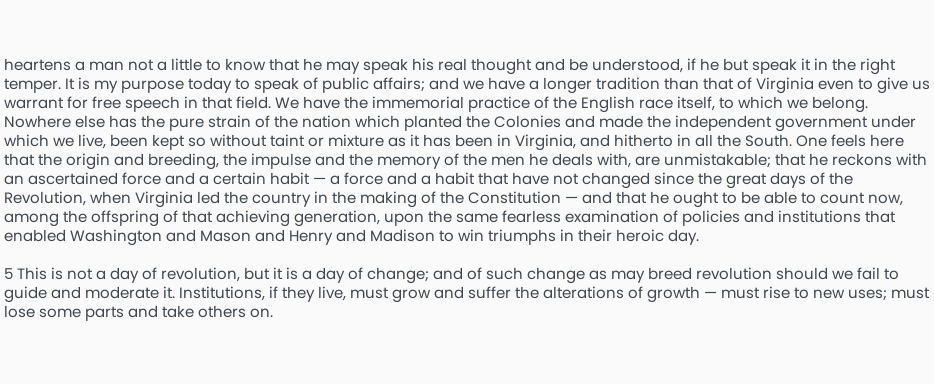heartens a man not a little to know that he may speak his real thought and be understood, if he but speak it in the right temper. It is my purpose today to speak of public affairs; and we have a longer tradition than that of Virginia even to give us warrant for free speech in that field. We have the immemorial practice of the English race itself, to which we belong. Nowhere else has the pure strain of the nation which planted the Colonies and made the independent government under which we live, been kept so without taint or mixture as it has been in Virginia, and hitherto in all the South. One feels here that the origin and breeding, the impulse and the memory of the men he deals with, are unmistakable; that he reckons with an ascertained force and a certain habit — a force and a habit that have not changed since the great days of the Revolution, when Virginia led the country in the making of the Constitution — and that he ought to be able to count now, among the offspring of that achieving generation, upon the same fearless examination of policies and institutions that enabled Washington and Mason and Henry and Madison to win triumphs in their heroic day.

5 This is not a day of revolution, but it is a day of change; and of such change as may breed revolution should we fail to guide and moderate it. Institutions, if they live, must grow and suffer the alterations of growth — must rise to new uses; must lose some parts and take others on.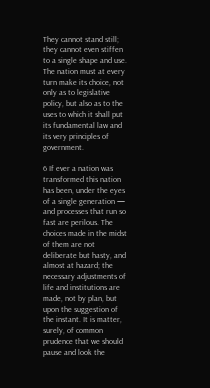They cannot stand still; they cannot even stiffen to a single shape and use. The nation must at every turn make its choice, not only as to legislative policy, but also as to the uses to which it shall put its fundamental law and its very principles of government.

6 If ever a nation was transformed this nation has been, under the eyes of a single generation — and processes that run so fast are perilous. The choices made in the midst of them are not deliberate but hasty, and almost at hazard; the necessary adjustments of life and institutions are made, not by plan, but upon the suggestion of the instant. It is matter, surely, of common prudence that we should pause and look the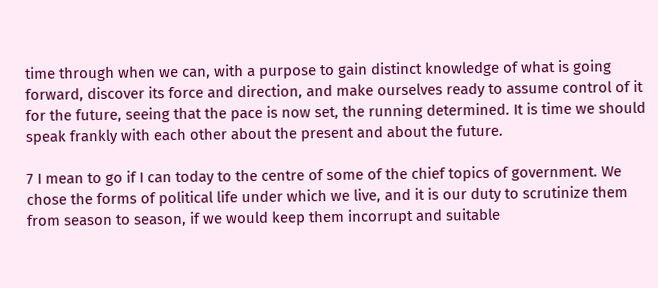time through when we can, with a purpose to gain distinct knowledge of what is going forward, discover its force and direction, and make ourselves ready to assume control of it for the future, seeing that the pace is now set, the running determined. It is time we should speak frankly with each other about the present and about the future.

7 I mean to go if I can today to the centre of some of the chief topics of government. We chose the forms of political life under which we live, and it is our duty to scrutinize them from season to season, if we would keep them incorrupt and suitable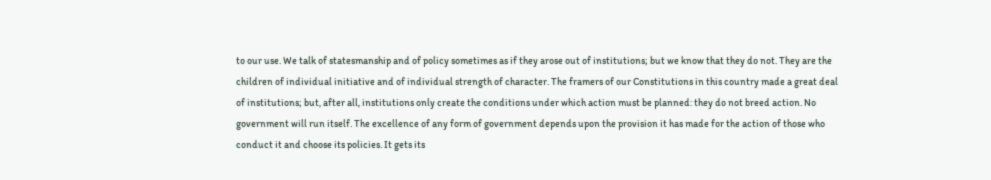to our use. We talk of statesmanship and of policy sometimes as if they arose out of institutions; but we know that they do not. They are the children of individual initiative and of individual strength of character. The framers of our Constitutions in this country made a great deal of institutions; but, after all, institutions only create the conditions under which action must be planned: they do not breed action. No government will run itself. The excellence of any form of government depends upon the provision it has made for the action of those who conduct it and choose its policies. It gets its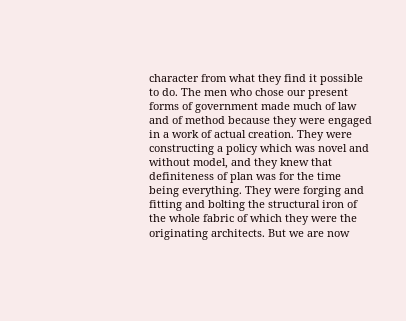character from what they find it possible to do. The men who chose our present forms of government made much of law and of method because they were engaged in a work of actual creation. They were constructing a policy which was novel and without model, and they knew that definiteness of plan was for the time being everything. They were forging and fitting and bolting the structural iron of the whole fabric of which they were the originating architects. But we are now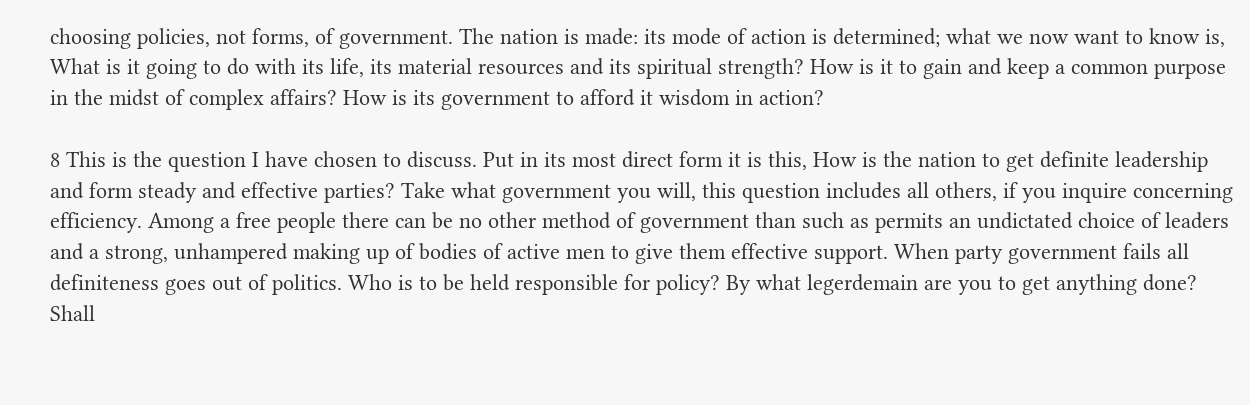choosing policies, not forms, of government. The nation is made: its mode of action is determined; what we now want to know is, What is it going to do with its life, its material resources and its spiritual strength? How is it to gain and keep a common purpose in the midst of complex affairs? How is its government to afford it wisdom in action?

8 This is the question I have chosen to discuss. Put in its most direct form it is this, How is the nation to get definite leadership and form steady and effective parties? Take what government you will, this question includes all others, if you inquire concerning efficiency. Among a free people there can be no other method of government than such as permits an undictated choice of leaders and a strong, unhampered making up of bodies of active men to give them effective support. When party government fails all definiteness goes out of politics. Who is to be held responsible for policy? By what legerdemain are you to get anything done? Shall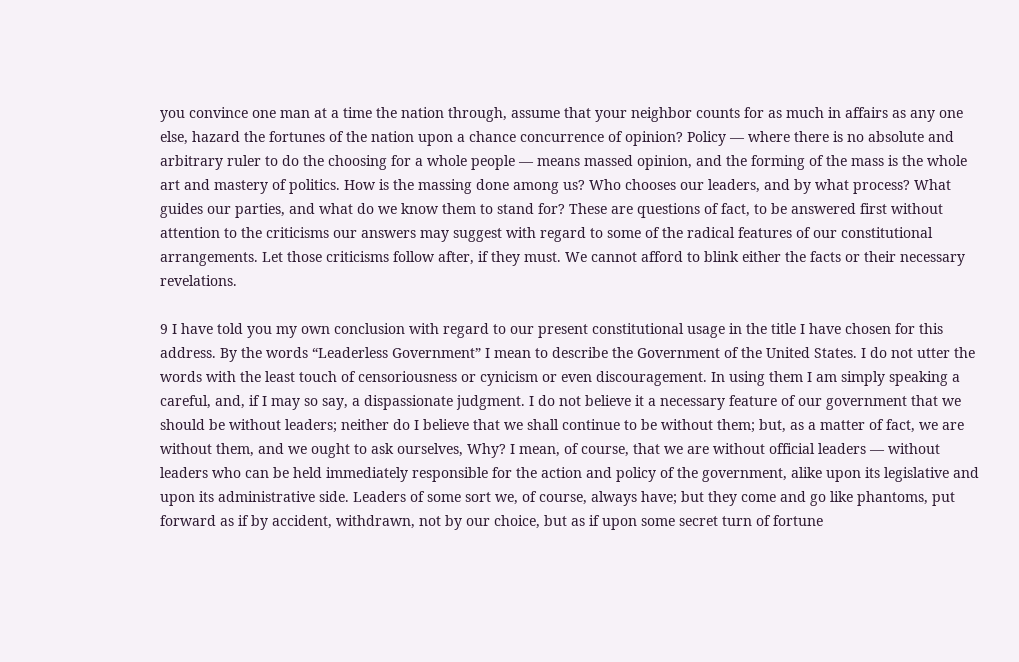you convince one man at a time the nation through, assume that your neighbor counts for as much in affairs as any one else, hazard the fortunes of the nation upon a chance concurrence of opinion? Policy — where there is no absolute and arbitrary ruler to do the choosing for a whole people — means massed opinion, and the forming of the mass is the whole art and mastery of politics. How is the massing done among us? Who chooses our leaders, and by what process? What guides our parties, and what do we know them to stand for? These are questions of fact, to be answered first without attention to the criticisms our answers may suggest with regard to some of the radical features of our constitutional arrangements. Let those criticisms follow after, if they must. We cannot afford to blink either the facts or their necessary revelations.

9 I have told you my own conclusion with regard to our present constitutional usage in the title I have chosen for this address. By the words “Leaderless Government” I mean to describe the Government of the United States. I do not utter the words with the least touch of censoriousness or cynicism or even discouragement. In using them I am simply speaking a careful, and, if I may so say, a dispassionate judgment. I do not believe it a necessary feature of our government that we should be without leaders; neither do I believe that we shall continue to be without them; but, as a matter of fact, we are without them, and we ought to ask ourselves, Why? I mean, of course, that we are without official leaders — without leaders who can be held immediately responsible for the action and policy of the government, alike upon its legislative and upon its administrative side. Leaders of some sort we, of course, always have; but they come and go like phantoms, put forward as if by accident, withdrawn, not by our choice, but as if upon some secret turn of fortune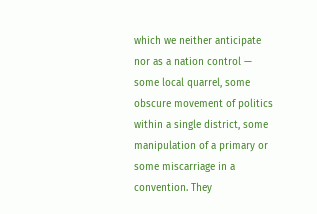which we neither anticipate nor as a nation control — some local quarrel, some obscure movement of politics within a single district, some manipulation of a primary or some miscarriage in a convention. They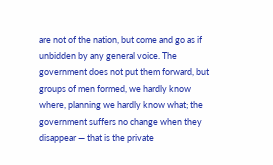are not of the nation, but come and go as if unbidden by any general voice. The government does not put them forward, but groups of men formed, we hardly know where, planning we hardly know what; the government suffers no change when they disappear — that is the private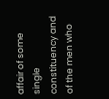affair of some single constituency and of the men who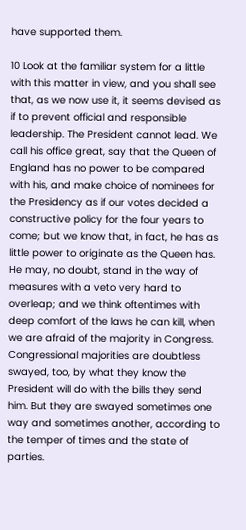have supported them.

10 Look at the familiar system for a little with this matter in view, and you shall see that, as we now use it, it seems devised as if to prevent official and responsible leadership. The President cannot lead. We call his office great, say that the Queen of England has no power to be compared with his, and make choice of nominees for the Presidency as if our votes decided a constructive policy for the four years to come; but we know that, in fact, he has as little power to originate as the Queen has. He may, no doubt, stand in the way of measures with a veto very hard to overleap; and we think oftentimes with deep comfort of the laws he can kill, when we are afraid of the majority in Congress. Congressional majorities are doubtless swayed, too, by what they know the President will do with the bills they send him. But they are swayed sometimes one way and sometimes another, according to the temper of times and the state of parties.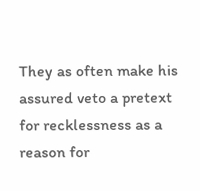They as often make his assured veto a pretext for recklessness as a reason for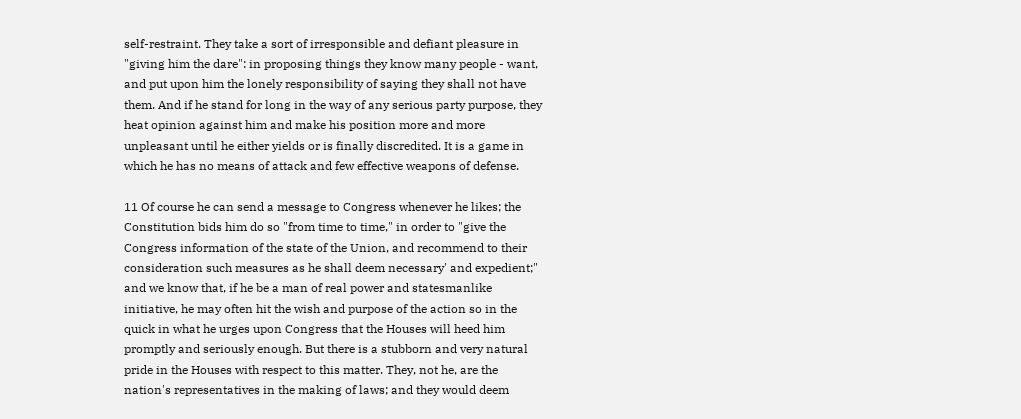self-restraint. They take a sort of irresponsible and defiant pleasure in "giving him the dare": in proposing things they know many people - want, and put upon him the lonely responsibility of saying they shall not have them. And if he stand for long in the way of any serious party purpose, they heat opinion against him and make his position more and more unpleasant until he either yields or is finally discredited. It is a game in which he has no means of attack and few effective weapons of defense.

11 Of course he can send a message to Congress whenever he likes; the Constitution bids him do so "from time to time," in order to "give the Congress information of the state of the Union, and recommend to their consideration such measures as he shall deem necessary' and expedient;" and we know that, if he be a man of real power and statesmanlike initiative, he may often hit the wish and purpose of the action so in the quick in what he urges upon Congress that the Houses will heed him promptly and seriously enough. But there is a stubborn and very natural pride in the Houses with respect to this matter. They, not he, are the nation's representatives in the making of laws; and they would deem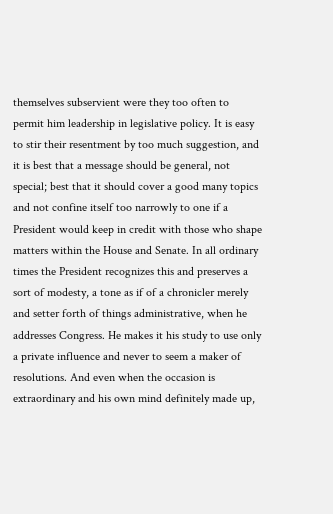themselves subservient were they too often to permit him leadership in legislative policy. It is easy to stir their resentment by too much suggestion, and it is best that a message should be general, not special; best that it should cover a good many topics and not confine itself too narrowly to one if a President would keep in credit with those who shape matters within the House and Senate. In all ordinary times the President recognizes this and preserves a sort of modesty, a tone as if of a chronicler merely and setter forth of things administrative, when he addresses Congress. He makes it his study to use only a private influence and never to seem a maker of resolutions. And even when the occasion is extraordinary and his own mind definitely made up,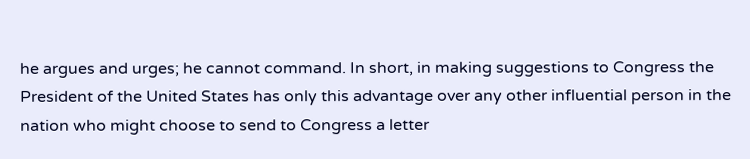he argues and urges; he cannot command. In short, in making suggestions to Congress the President of the United States has only this advantage over any other influential person in the nation who might choose to send to Congress a letter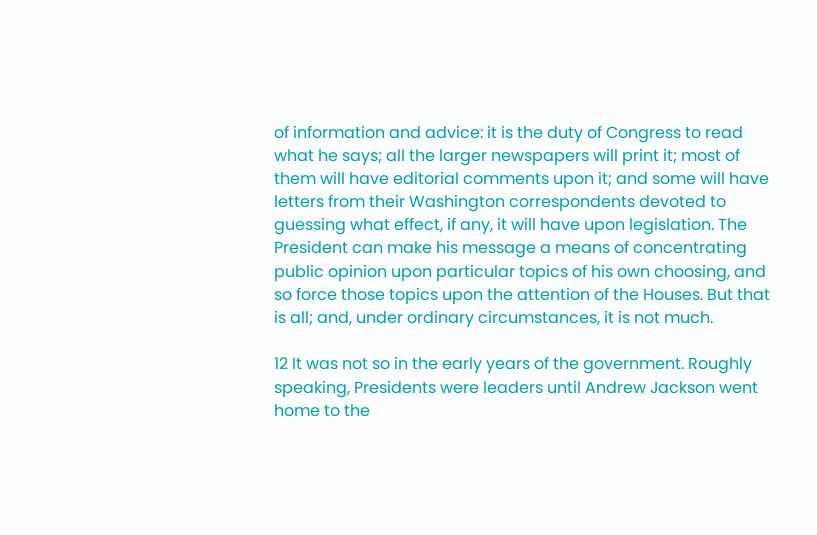of information and advice: it is the duty of Congress to read what he says; all the larger newspapers will print it; most of them will have editorial comments upon it; and some will have letters from their Washington correspondents devoted to guessing what effect, if any, it will have upon legislation. The President can make his message a means of concentrating public opinion upon particular topics of his own choosing, and so force those topics upon the attention of the Houses. But that is all; and, under ordinary circumstances, it is not much.

12 It was not so in the early years of the government. Roughly speaking, Presidents were leaders until Andrew Jackson went home to the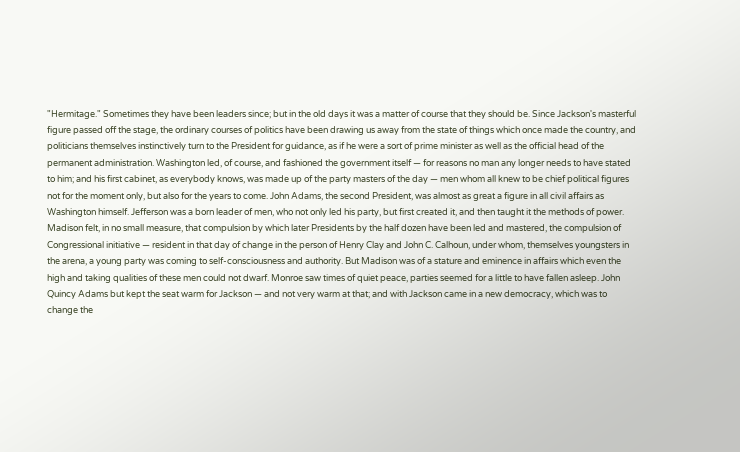"Hermitage." Sometimes they have been leaders since; but in the old days it was a matter of course that they should be. Since Jackson's masterful figure passed off the stage, the ordinary courses of politics have been drawing us away from the state of things which once made the country, and politicians themselves instinctively turn to the President for guidance, as if he were a sort of prime minister as well as the official head of the permanent administration. Washington led, of course, and fashioned the government itself — for reasons no man any longer needs to have stated to him; and his first cabinet, as everybody knows, was made up of the party masters of the day — men whom all knew to be chief political figures not for the moment only, but also for the years to come. John Adams, the second President, was almost as great a figure in all civil affairs as Washington himself. Jefferson was a born leader of men, who not only led his party, but first created it, and then taught it the methods of power. Madison felt, in no small measure, that compulsion by which later Presidents by the half dozen have been led and mastered, the compulsion of Congressional initiative — resident in that day of change in the person of Henry Clay and John C. Calhoun, under whom, themselves youngsters in the arena, a young party was coming to self-consciousness and authority. But Madison was of a stature and eminence in affairs which even the high and taking qualities of these men could not dwarf. Monroe saw times of quiet peace, parties seemed for a little to have fallen asleep. John Quincy Adams but kept the seat warm for Jackson — and not very warm at that; and with Jackson came in a new democracy, which was to change the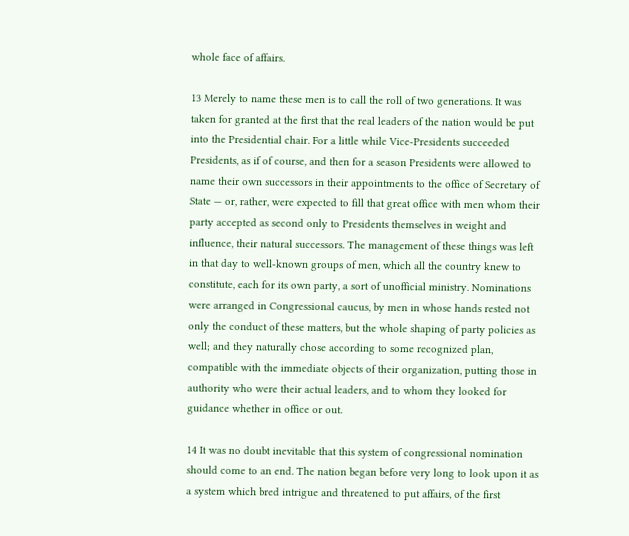whole face of affairs.

13 Merely to name these men is to call the roll of two generations. It was taken for granted at the first that the real leaders of the nation would be put into the Presidential chair. For a little while Vice-Presidents succeeded Presidents, as if of course, and then for a season Presidents were allowed to name their own successors in their appointments to the office of Secretary of State — or, rather, were expected to fill that great office with men whom their party accepted as second only to Presidents themselves in weight and influence, their natural successors. The management of these things was left in that day to well-known groups of men, which all the country knew to constitute, each for its own party, a sort of unofficial ministry. Nominations were arranged in Congressional caucus, by men in whose hands rested not only the conduct of these matters, but the whole shaping of party policies as well; and they naturally chose according to some recognized plan, compatible with the immediate objects of their organization, putting those in authority who were their actual leaders, and to whom they looked for guidance whether in office or out.

14 It was no doubt inevitable that this system of congressional nomination should come to an end. The nation began before very long to look upon it as a system which bred intrigue and threatened to put affairs, of the first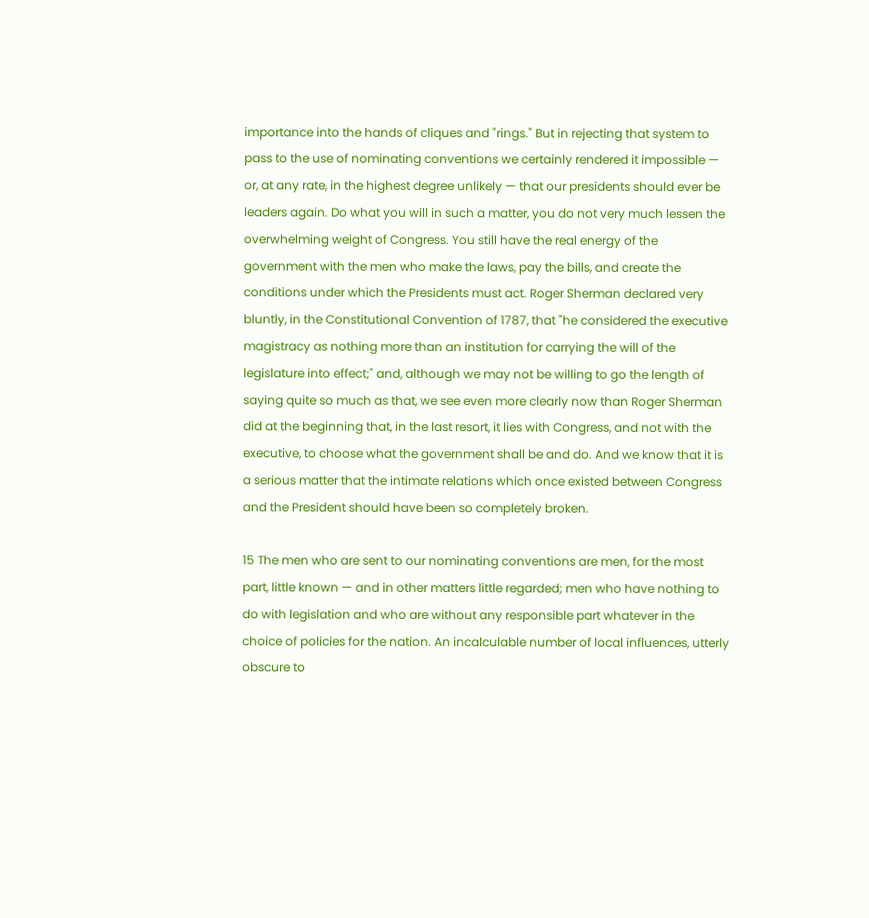importance into the hands of cliques and "rings." But in rejecting that system to pass to the use of nominating conventions we certainly rendered it impossible — or, at any rate, in the highest degree unlikely — that our presidents should ever be leaders again. Do what you will in such a matter, you do not very much lessen the overwhelming weight of Congress. You still have the real energy of the government with the men who make the laws, pay the bills, and create the conditions under which the Presidents must act. Roger Sherman declared very bluntly, in the Constitutional Convention of 1787, that "he considered the executive magistracy as nothing more than an institution for carrying the will of the legislature into effect;" and, although we may not be willing to go the length of saying quite so much as that, we see even more clearly now than Roger Sherman did at the beginning that, in the last resort, it lies with Congress, and not with the executive, to choose what the government shall be and do. And we know that it is a serious matter that the intimate relations which once existed between Congress and the President should have been so completely broken.

15 The men who are sent to our nominating conventions are men, for the most part, little known — and in other matters little regarded; men who have nothing to do with legislation and who are without any responsible part whatever in the choice of policies for the nation. An incalculable number of local influences, utterly obscure to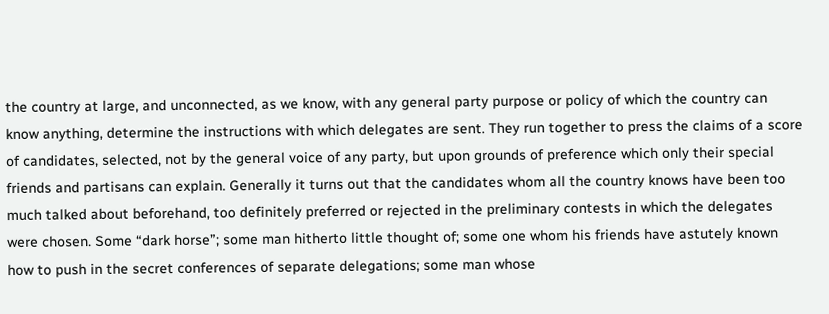the country at large, and unconnected, as we know, with any general party purpose or policy of which the country can know anything, determine the instructions with which delegates are sent. They run together to press the claims of a score of candidates, selected, not by the general voice of any party, but upon grounds of preference which only their special friends and partisans can explain. Generally it turns out that the candidates whom all the country knows have been too much talked about beforehand, too definitely preferred or rejected in the preliminary contests in which the delegates were chosen. Some “dark horse”; some man hitherto little thought of; some one whom his friends have astutely known how to push in the secret conferences of separate delegations; some man whose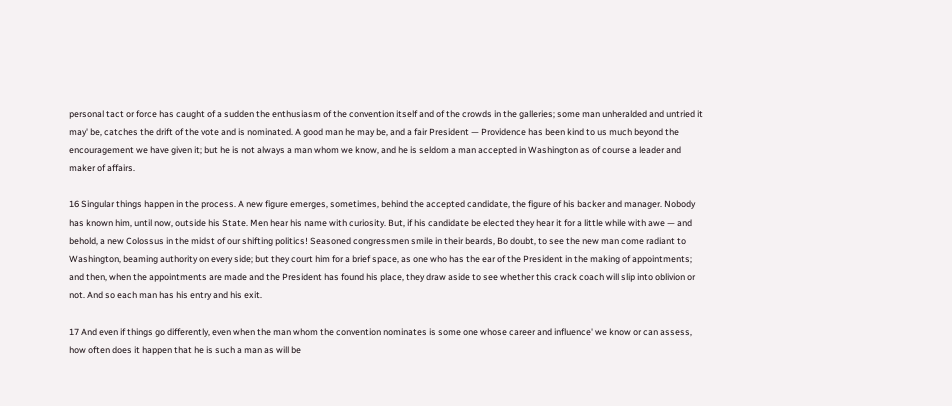personal tact or force has caught of a sudden the enthusiasm of the convention itself and of the crowds in the galleries; some man unheralded and untried it may' be, catches the drift of the vote and is nominated. A good man he may be, and a fair President — Providence has been kind to us much beyond the encouragement we have given it; but he is not always a man whom we know, and he is seldom a man accepted in Washington as of course a leader and maker of affairs.

16 Singular things happen in the process. A new figure emerges, sometimes, behind the accepted candidate, the figure of his backer and manager. Nobody has known him, until now, outside his State. Men hear his name with curiosity. But, if his candidate be elected they hear it for a little while with awe — and behold, a new Colossus in the midst of our shifting politics! Seasoned congressmen smile in their beards, Bo doubt, to see the new man come radiant to Washington, beaming authority on every side; but they court him for a brief space, as one who has the ear of the President in the making of appointments; and then, when the appointments are made and the President has found his place, they draw aside to see whether this crack coach will slip into oblivion or not. And so each man has his entry and his exit.

17 And even if things go differently, even when the man whom the convention nominates is some one whose career and influence' we know or can assess, how often does it happen that he is such a man as will be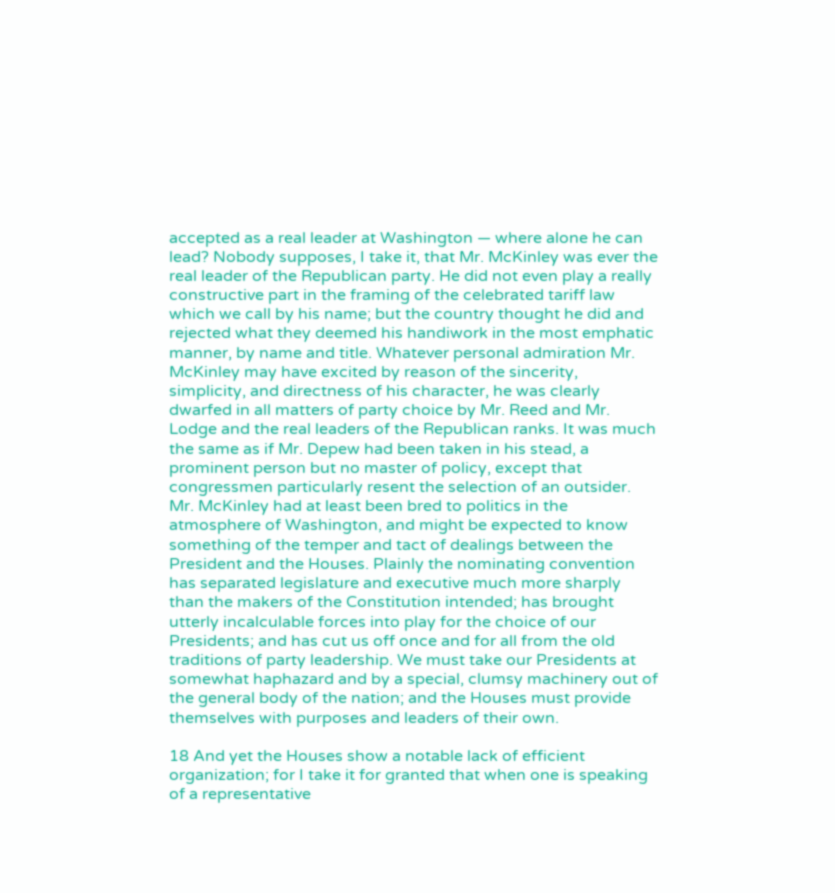accepted as a real leader at Washington — where alone he can lead? Nobody supposes, I take it, that Mr. McKinley was ever the real leader of the Republican party. He did not even play a really constructive part in the framing of the celebrated tariff law which we call by his name; but the country thought he did and rejected what they deemed his handiwork in the most emphatic manner, by name and title. Whatever personal admiration Mr. McKinley may have excited by reason of the sincerity, simplicity, and directness of his character, he was clearly dwarfed in all matters of party choice by Mr. Reed and Mr. Lodge and the real leaders of the Republican ranks. It was much the same as if Mr. Depew had been taken in his stead, a prominent person but no master of policy, except that congressmen particularly resent the selection of an outsider. Mr. McKinley had at least been bred to politics in the atmosphere of Washington, and might be expected to know something of the temper and tact of dealings between the President and the Houses. Plainly the nominating convention has separated legislature and executive much more sharply than the makers of the Constitution intended; has brought utterly incalculable forces into play for the choice of our Presidents; and has cut us off once and for all from the old traditions of party leadership. We must take our Presidents at somewhat haphazard and by a special, clumsy machinery out of the general body of the nation; and the Houses must provide themselves with purposes and leaders of their own.

18 And yet the Houses show a notable lack of efficient organization; for I take it for granted that when one is speaking of a representative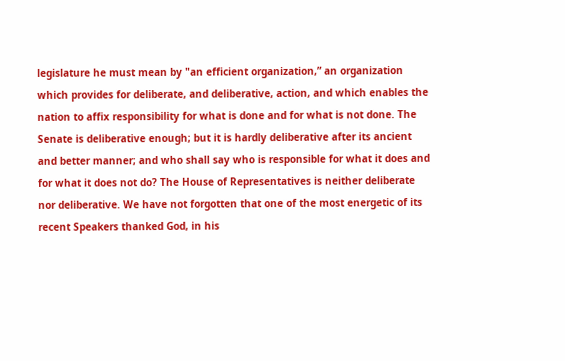legislature he must mean by "an efficient organization,” an organization which provides for deliberate, and deliberative, action, and which enables the nation to affix responsibility for what is done and for what is not done. The Senate is deliberative enough; but it is hardly deliberative after its ancient and better manner; and who shall say who is responsible for what it does and for what it does not do? The House of Representatives is neither deliberate nor deliberative. We have not forgotten that one of the most energetic of its recent Speakers thanked God, in his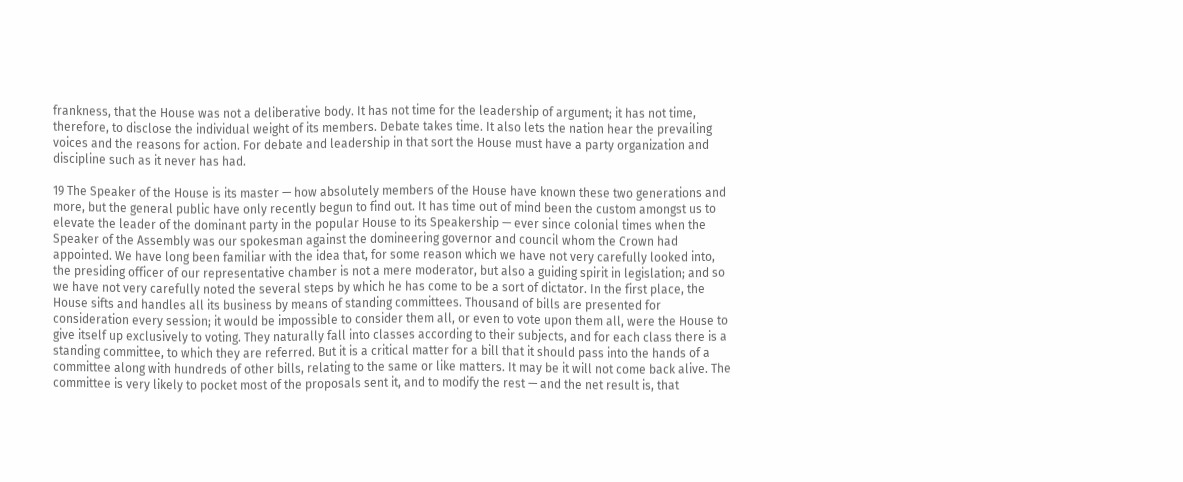frankness, that the House was not a deliberative body. It has not time for the leadership of argument; it has not time, therefore, to disclose the individual weight of its members. Debate takes time. It also lets the nation hear the prevailing voices and the reasons for action. For debate and leadership in that sort the House must have a party organization and discipline such as it never has had.

19 The Speaker of the House is its master — how absolutely members of the House have known these two generations and more, but the general public have only recently begun to find out. It has time out of mind been the custom amongst us to elevate the leader of the dominant party in the popular House to its Speakership — ever since colonial times when the Speaker of the Assembly was our spokesman against the domineering governor and council whom the Crown had appointed. We have long been familiar with the idea that, for some reason which we have not very carefully looked into, the presiding officer of our representative chamber is not a mere moderator, but also a guiding spirit in legislation; and so we have not very carefully noted the several steps by which he has come to be a sort of dictator. In the first place, the House sifts and handles all its business by means of standing committees. Thousand of bills are presented for consideration every session; it would be impossible to consider them all, or even to vote upon them all, were the House to give itself up exclusively to voting. They naturally fall into classes according to their subjects, and for each class there is a standing committee, to which they are referred. But it is a critical matter for a bill that it should pass into the hands of a committee along with hundreds of other bills, relating to the same or like matters. It may be it will not come back alive. The committee is very likely to pocket most of the proposals sent it, and to modify the rest — and the net result is, that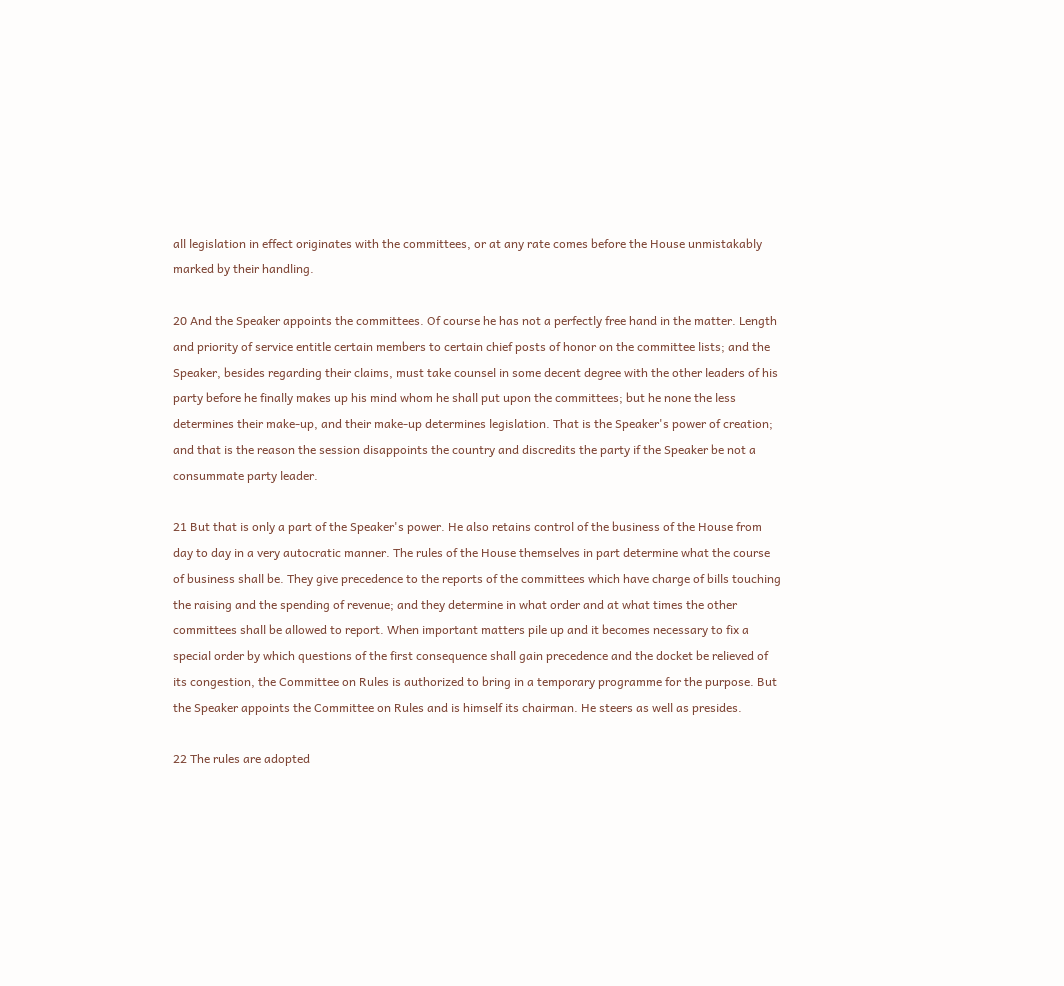all legislation in effect originates with the committees, or at any rate comes before the House unmistakably marked by their handling.

20 And the Speaker appoints the committees. Of course he has not a perfectly free hand in the matter. Length and priority of service entitle certain members to certain chief posts of honor on the committee lists; and the Speaker, besides regarding their claims, must take counsel in some decent degree with the other leaders of his party before he finally makes up his mind whom he shall put upon the committees; but he none the less determines their make-up, and their make-up determines legislation. That is the Speaker's power of creation; and that is the reason the session disappoints the country and discredits the party if the Speaker be not a consummate party leader.

21 But that is only a part of the Speaker's power. He also retains control of the business of the House from day to day in a very autocratic manner. The rules of the House themselves in part determine what the course of business shall be. They give precedence to the reports of the committees which have charge of bills touching the raising and the spending of revenue; and they determine in what order and at what times the other committees shall be allowed to report. When important matters pile up and it becomes necessary to fix a special order by which questions of the first consequence shall gain precedence and the docket be relieved of its congestion, the Committee on Rules is authorized to bring in a temporary programme for the purpose. But the Speaker appoints the Committee on Rules and is himself its chairman. He steers as well as presides.

22 The rules are adopted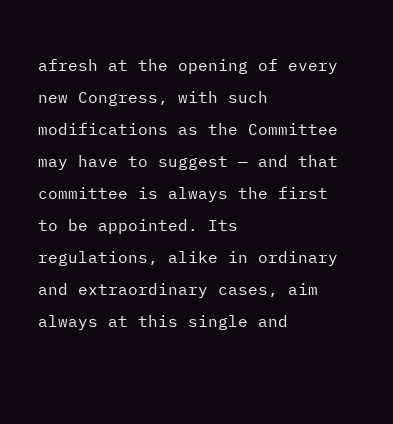afresh at the opening of every new Congress, with such modifications as the Committee may have to suggest — and that committee is always the first to be appointed. Its regulations, alike in ordinary and extraordinary cases, aim always at this single and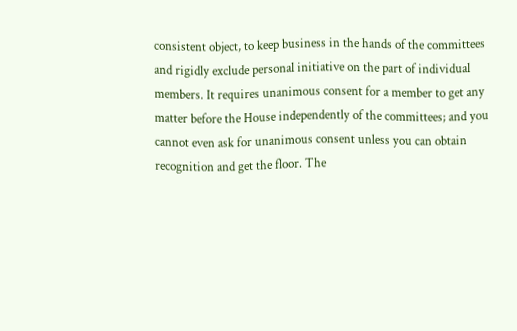consistent object, to keep business in the hands of the committees and rigidly exclude personal initiative on the part of individual members. It requires unanimous consent for a member to get any matter before the House independently of the committees; and you cannot even ask for unanimous consent unless you can obtain recognition and get the floor. The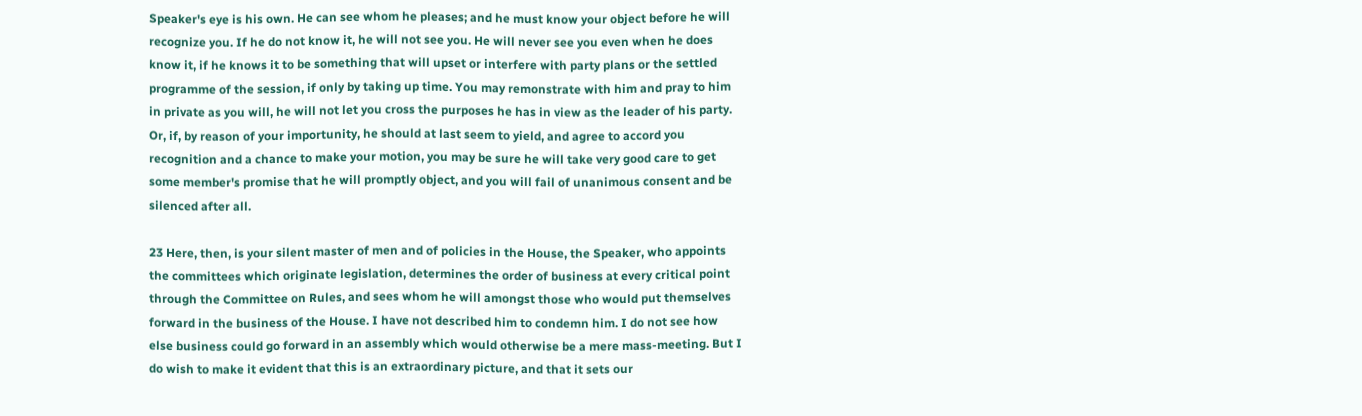Speaker's eye is his own. He can see whom he pleases; and he must know your object before he will recognize you. If he do not know it, he will not see you. He will never see you even when he does know it, if he knows it to be something that will upset or interfere with party plans or the settled programme of the session, if only by taking up time. You may remonstrate with him and pray to him in private as you will, he will not let you cross the purposes he has in view as the leader of his party. Or, if, by reason of your importunity, he should at last seem to yield, and agree to accord you recognition and a chance to make your motion, you may be sure he will take very good care to get some member's promise that he will promptly object, and you will fail of unanimous consent and be silenced after all.

23 Here, then, is your silent master of men and of policies in the House, the Speaker, who appoints the committees which originate legislation, determines the order of business at every critical point through the Committee on Rules, and sees whom he will amongst those who would put themselves forward in the business of the House. I have not described him to condemn him. I do not see how else business could go forward in an assembly which would otherwise be a mere mass-meeting. But I do wish to make it evident that this is an extraordinary picture, and that it sets our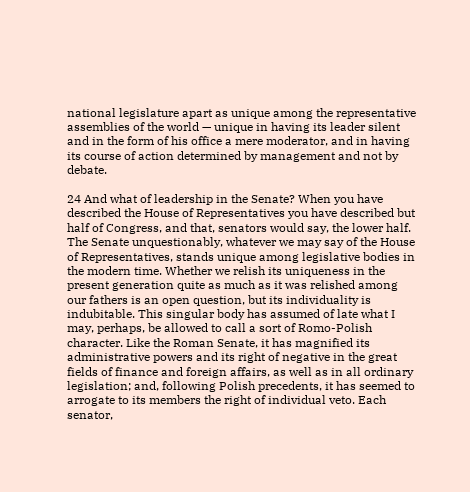national legislature apart as unique among the representative assemblies of the world — unique in having its leader silent and in the form of his office a mere moderator, and in having its course of action determined by management and not by debate.

24 And what of leadership in the Senate? When you have described the House of Representatives you have described but half of Congress, and that, senators would say, the lower half. The Senate unquestionably, whatever we may say of the House of Representatives, stands unique among legislative bodies in the modern time. Whether we relish its uniqueness in the present generation quite as much as it was relished among our fathers is an open question, but its individuality is indubitable. This singular body has assumed of late what I may, perhaps, be allowed to call a sort of Romo-Polish character. Like the Roman Senate, it has magnified its administrative powers and its right of negative in the great fields of finance and foreign affairs, as well as in all ordinary legislation; and, following Polish precedents, it has seemed to arrogate to its members the right of individual veto. Each senator,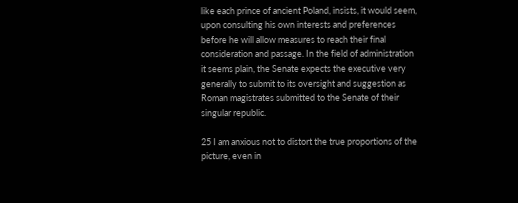like each prince of ancient Poland, insists, it would seem, upon consulting his own interests and preferences before he will allow measures to reach their final consideration and passage. In the field of administration it seems plain, the Senate expects the executive very generally to submit to its oversight and suggestion as Roman magistrates submitted to the Senate of their singular republic.

25 I am anxious not to distort the true proportions of the picture, even in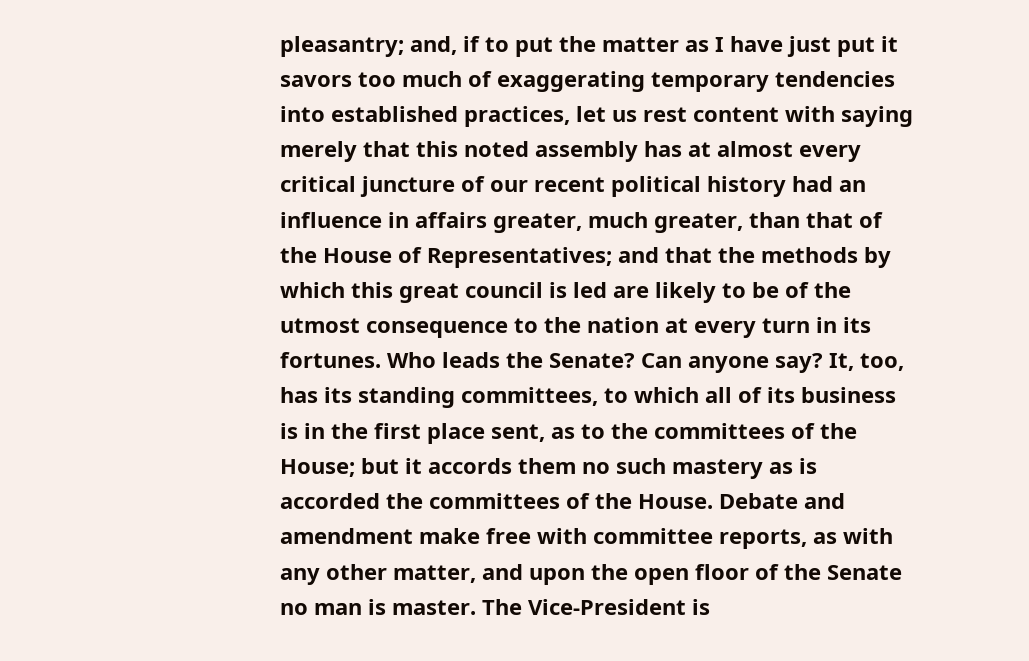pleasantry; and, if to put the matter as I have just put it savors too much of exaggerating temporary tendencies into established practices, let us rest content with saying merely that this noted assembly has at almost every critical juncture of our recent political history had an influence in affairs greater, much greater, than that of the House of Representatives; and that the methods by which this great council is led are likely to be of the utmost consequence to the nation at every turn in its fortunes. Who leads the Senate? Can anyone say? It, too, has its standing committees, to which all of its business is in the first place sent, as to the committees of the House; but it accords them no such mastery as is accorded the committees of the House. Debate and amendment make free with committee reports, as with any other matter, and upon the open floor of the Senate no man is master. The Vice-President is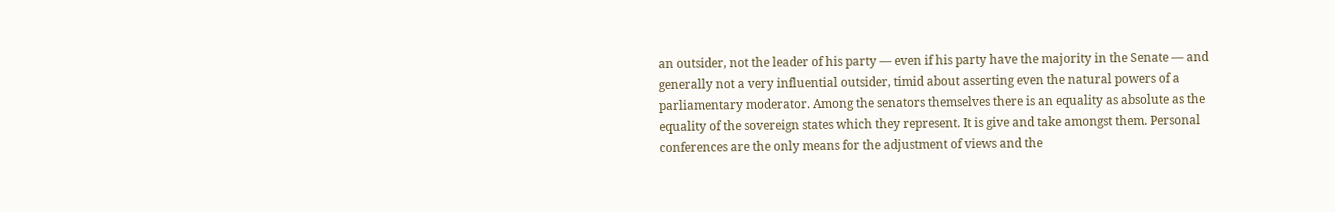an outsider, not the leader of his party — even if his party have the majority in the Senate — and generally not a very influential outsider, timid about asserting even the natural powers of a parliamentary moderator. Among the senators themselves there is an equality as absolute as the equality of the sovereign states which they represent. It is give and take amongst them. Personal conferences are the only means for the adjustment of views and the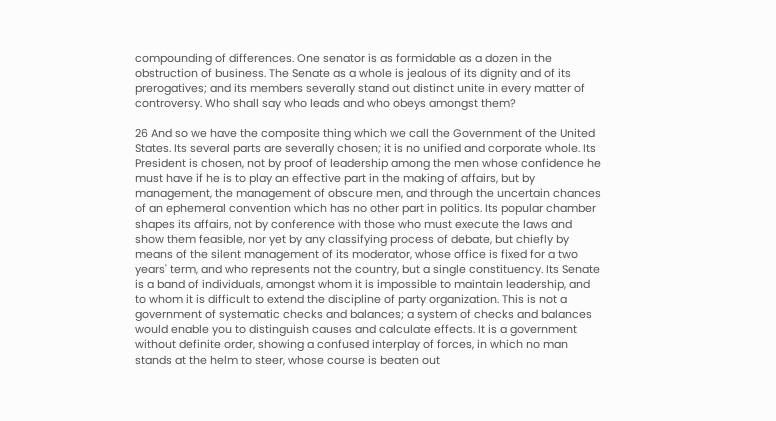compounding of differences. One senator is as formidable as a dozen in the obstruction of business. The Senate as a whole is jealous of its dignity and of its prerogatives; and its members severally stand out distinct unite in every matter of controversy. Who shall say who leads and who obeys amongst them?

26 And so we have the composite thing which we call the Government of the United States. Its several parts are severally chosen; it is no unified and corporate whole. Its President is chosen, not by proof of leadership among the men whose confidence he must have if he is to play an effective part in the making of affairs, but by management, the management of obscure men, and through the uncertain chances of an ephemeral convention which has no other part in politics. Its popular chamber shapes its affairs, not by conference with those who must execute the laws and show them feasible, nor yet by any classifying process of debate, but chiefly by means of the silent management of its moderator, whose office is fixed for a two years' term, and who represents not the country, but a single constituency. Its Senate is a band of individuals, amongst whom it is impossible to maintain leadership, and to whom it is difficult to extend the discipline of party organization. This is not a government of systematic checks and balances; a system of checks and balances would enable you to distinguish causes and calculate effects. It is a government without definite order, showing a confused interplay of forces, in which no man stands at the helm to steer, whose course is beaten out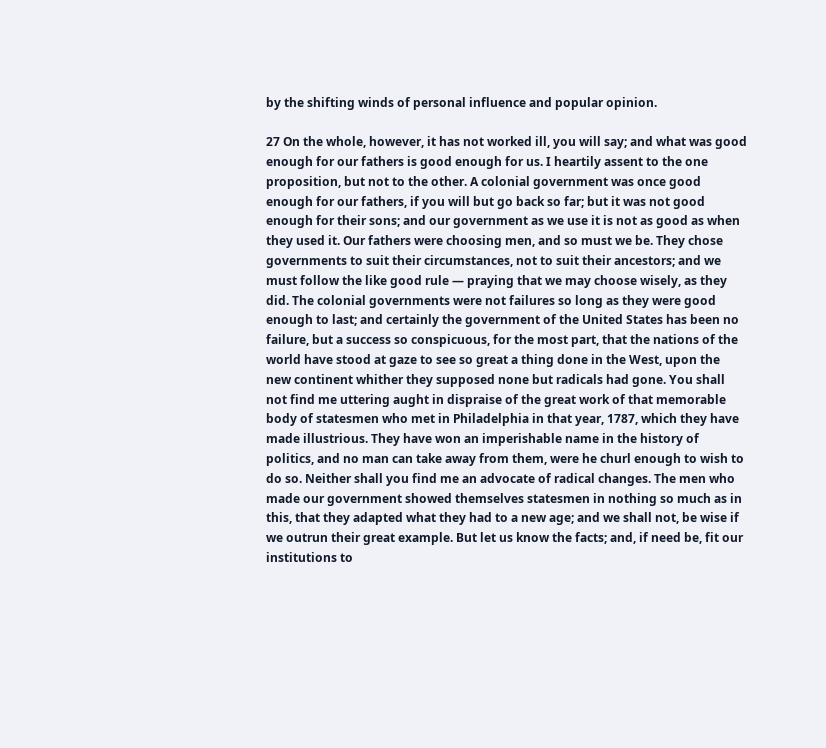by the shifting winds of personal influence and popular opinion.

27 On the whole, however, it has not worked ill, you will say; and what was good enough for our fathers is good enough for us. I heartily assent to the one proposition, but not to the other. A colonial government was once good enough for our fathers, if you will but go back so far; but it was not good enough for their sons; and our government as we use it is not as good as when they used it. Our fathers were choosing men, and so must we be. They chose governments to suit their circumstances, not to suit their ancestors; and we must follow the like good rule — praying that we may choose wisely, as they did. The colonial governments were not failures so long as they were good enough to last; and certainly the government of the United States has been no failure, but a success so conspicuous, for the most part, that the nations of the world have stood at gaze to see so great a thing done in the West, upon the new continent whither they supposed none but radicals had gone. You shall not find me uttering aught in dispraise of the great work of that memorable body of statesmen who met in Philadelphia in that year, 1787, which they have made illustrious. They have won an imperishable name in the history of politics, and no man can take away from them, were he churl enough to wish to do so. Neither shall you find me an advocate of radical changes. The men who made our government showed themselves statesmen in nothing so much as in this, that they adapted what they had to a new age; and we shall not, be wise if we outrun their great example. But let us know the facts; and, if need be, fit our institutions to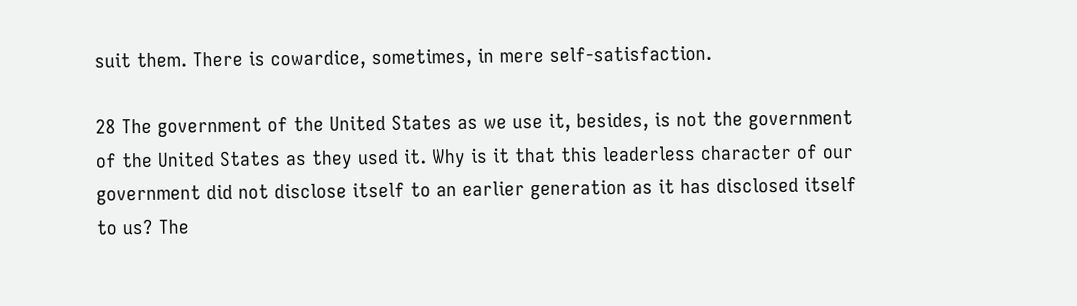suit them. There is cowardice, sometimes, in mere self-satisfaction.

28 The government of the United States as we use it, besides, is not the government of the United States as they used it. Why is it that this leaderless character of our government did not disclose itself to an earlier generation as it has disclosed itself to us? The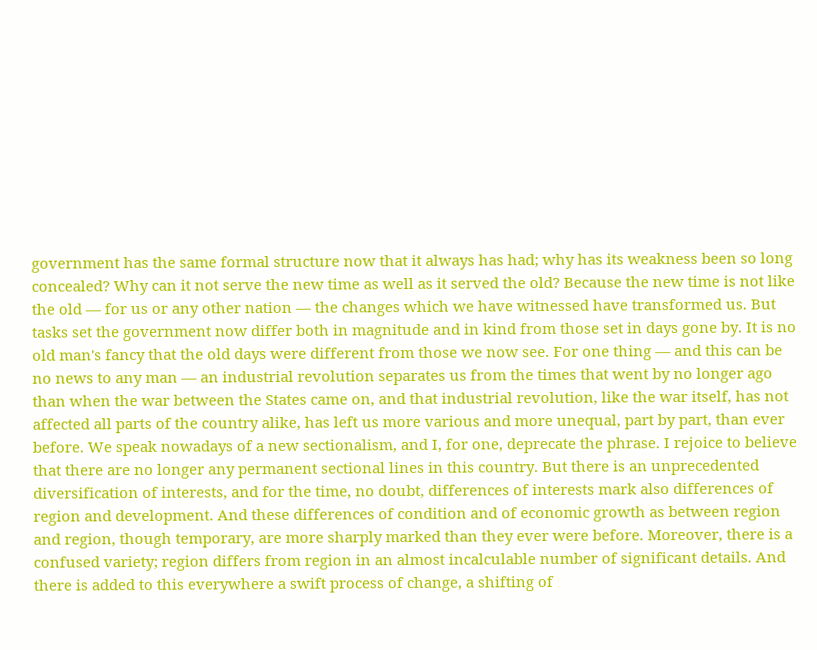government has the same formal structure now that it always has had; why has its weakness been so long concealed? Why can it not serve the new time as well as it served the old? Because the new time is not like the old — for us or any other nation — the changes which we have witnessed have transformed us. But tasks set the government now differ both in magnitude and in kind from those set in days gone by. It is no old man's fancy that the old days were different from those we now see. For one thing — and this can be no news to any man — an industrial revolution separates us from the times that went by no longer ago than when the war between the States came on, and that industrial revolution, like the war itself, has not affected all parts of the country alike, has left us more various and more unequal, part by part, than ever before. We speak nowadays of a new sectionalism, and I, for one, deprecate the phrase. I rejoice to believe that there are no longer any permanent sectional lines in this country. But there is an unprecedented diversification of interests, and for the time, no doubt, differences of interests mark also differences of region and development. And these differences of condition and of economic growth as between region and region, though temporary, are more sharply marked than they ever were before. Moreover, there is a confused variety; region differs from region in an almost incalculable number of significant details. And there is added to this everywhere a swift process of change, a shifting of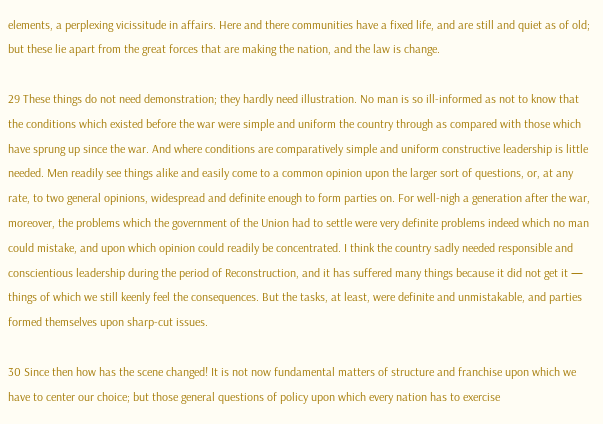elements, a perplexing vicissitude in affairs. Here and there communities have a fixed life, and are still and quiet as of old; but these lie apart from the great forces that are making the nation, and the law is change.

29 These things do not need demonstration; they hardly need illustration. No man is so ill-informed as not to know that the conditions which existed before the war were simple and uniform the country through as compared with those which have sprung up since the war. And where conditions are comparatively simple and uniform constructive leadership is little needed. Men readily see things alike and easily come to a common opinion upon the larger sort of questions, or, at any rate, to two general opinions, widespread and definite enough to form parties on. For well-nigh a generation after the war, moreover, the problems which the government of the Union had to settle were very definite problems indeed which no man could mistake, and upon which opinion could readily be concentrated. I think the country sadly needed responsible and conscientious leadership during the period of Reconstruction, and it has suffered many things because it did not get it — things of which we still keenly feel the consequences. But the tasks, at least, were definite and unmistakable, and parties formed themselves upon sharp-cut issues.

30 Since then how has the scene changed! It is not now fundamental matters of structure and franchise upon which we have to center our choice; but those general questions of policy upon which every nation has to exercise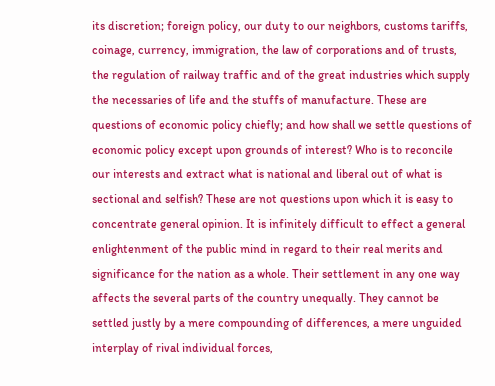its discretion; foreign policy, our duty to our neighbors, customs tariffs, coinage, currency, immigration, the law of corporations and of trusts, the regulation of railway traffic and of the great industries which supply the necessaries of life and the stuffs of manufacture. These are questions of economic policy chiefly; and how shall we settle questions of economic policy except upon grounds of interest? Who is to reconcile our interests and extract what is national and liberal out of what is sectional and selfish? These are not questions upon which it is easy to concentrate general opinion. It is infinitely difficult to effect a general enlightenment of the public mind in regard to their real merits and significance for the nation as a whole. Their settlement in any one way affects the several parts of the country unequally. They cannot be settled justly by a mere compounding of differences, a mere unguided interplay of rival individual forces,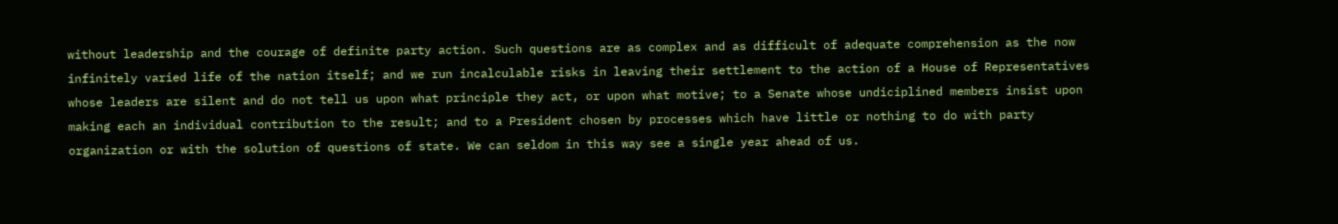without leadership and the courage of definite party action. Such questions are as complex and as difficult of adequate comprehension as the now infinitely varied life of the nation itself; and we run incalculable risks in leaving their settlement to the action of a House of Representatives whose leaders are silent and do not tell us upon what principle they act, or upon what motive; to a Senate whose undiciplined members insist upon making each an individual contribution to the result; and to a President chosen by processes which have little or nothing to do with party organization or with the solution of questions of state. We can seldom in this way see a single year ahead of us.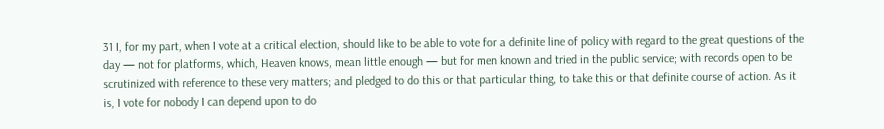31 I, for my part, when I vote at a critical election, should like to be able to vote for a definite line of policy with regard to the great questions of the day — not for platforms, which, Heaven knows, mean little enough — but for men known and tried in the public service; with records open to be scrutinized with reference to these very matters; and pledged to do this or that particular thing, to take this or that definite course of action. As it is, I vote for nobody I can depend upon to do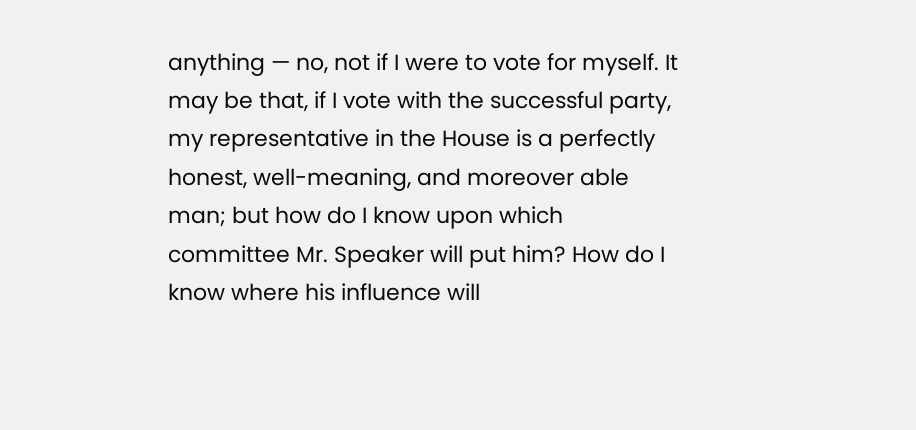anything — no, not if I were to vote for myself. It may be that, if I vote with the successful party, my representative in the House is a perfectly honest, well-meaning, and moreover able man; but how do I know upon which committee Mr. Speaker will put him? How do I know where his influence will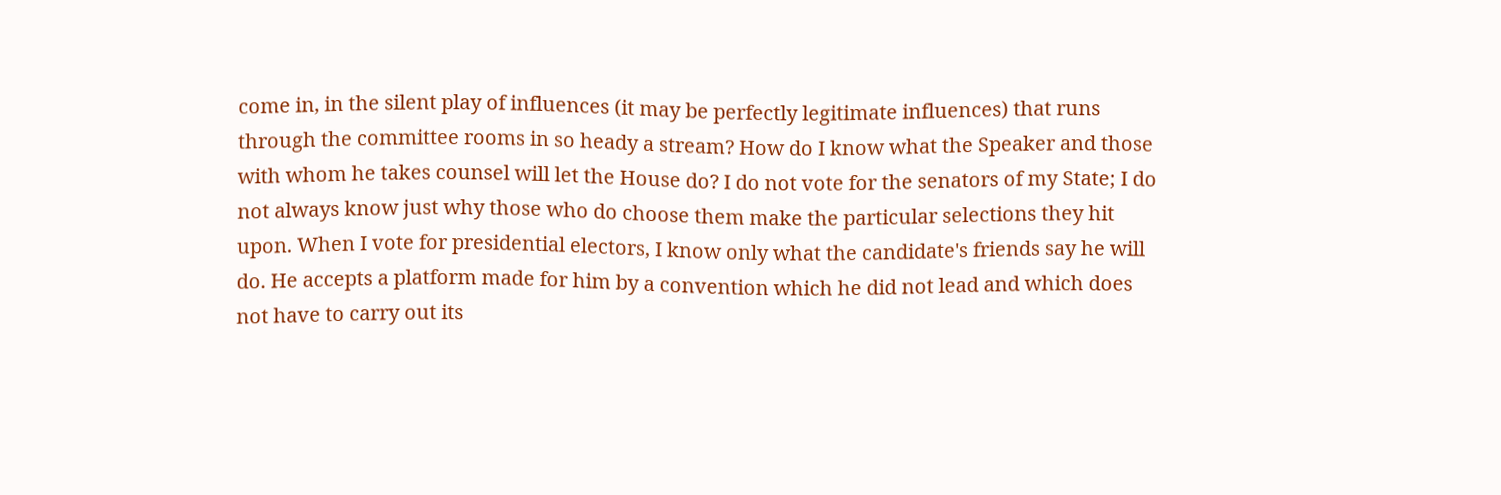come in, in the silent play of influences (it may be perfectly legitimate influences) that runs through the committee rooms in so heady a stream? How do I know what the Speaker and those with whom he takes counsel will let the House do? I do not vote for the senators of my State; I do not always know just why those who do choose them make the particular selections they hit upon. When I vote for presidential electors, I know only what the candidate's friends say he will do. He accepts a platform made for him by a convention which he did not lead and which does not have to carry out its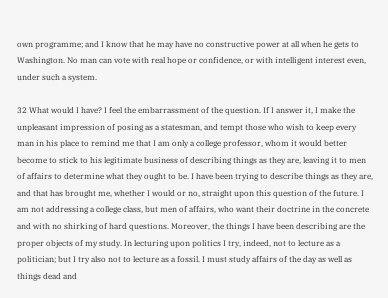own programme; and I know that he may have no constructive power at all when he gets to Washington. No man can vote with real hope or confidence, or with intelligent interest even, under such a system.

32 What would I have? I feel the embarrassment of the question. If I answer it, I make the unpleasant impression of posing as a statesman, and tempt those who wish to keep every man in his place to remind me that I am only a college professor, whom it would better become to stick to his legitimate business of describing things as they are, leaving it to men of affairs to determine what they ought to be. I have been trying to describe things as they are, and that has brought me, whether I would or no, straight upon this question of the future. I am not addressing a college class, but men of affairs, who want their doctrine in the concrete and with no shirking of hard questions. Moreover, the things I have been describing are the proper objects of my study. In lecturing upon politics I try, indeed, not to lecture as a politician; but I try also not to lecture as a fossil. I must study affairs of the day as well as things dead and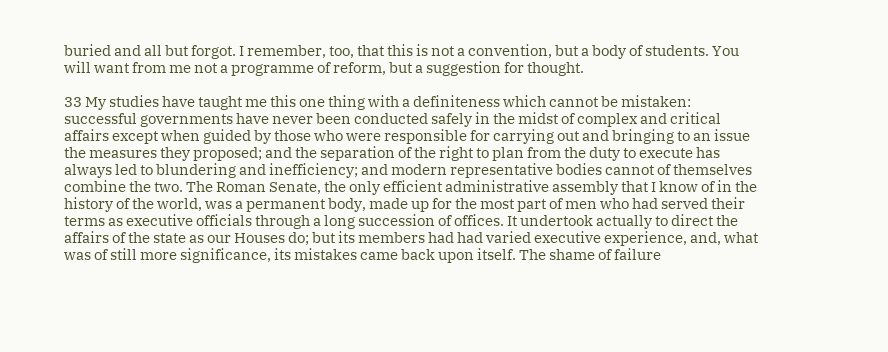buried and all but forgot. I remember, too, that this is not a convention, but a body of students. You will want from me not a programme of reform, but a suggestion for thought.

33 My studies have taught me this one thing with a definiteness which cannot be mistaken: successful governments have never been conducted safely in the midst of complex and critical affairs except when guided by those who were responsible for carrying out and bringing to an issue the measures they proposed; and the separation of the right to plan from the duty to execute has always led to blundering and inefficiency; and modern representative bodies cannot of themselves combine the two. The Roman Senate, the only efficient administrative assembly that I know of in the history of the world, was a permanent body, made up for the most part of men who had served their terms as executive officials through a long succession of offices. It undertook actually to direct the affairs of the state as our Houses do; but its members had had varied executive experience, and, what was of still more significance, its mistakes came back upon itself. The shame of failure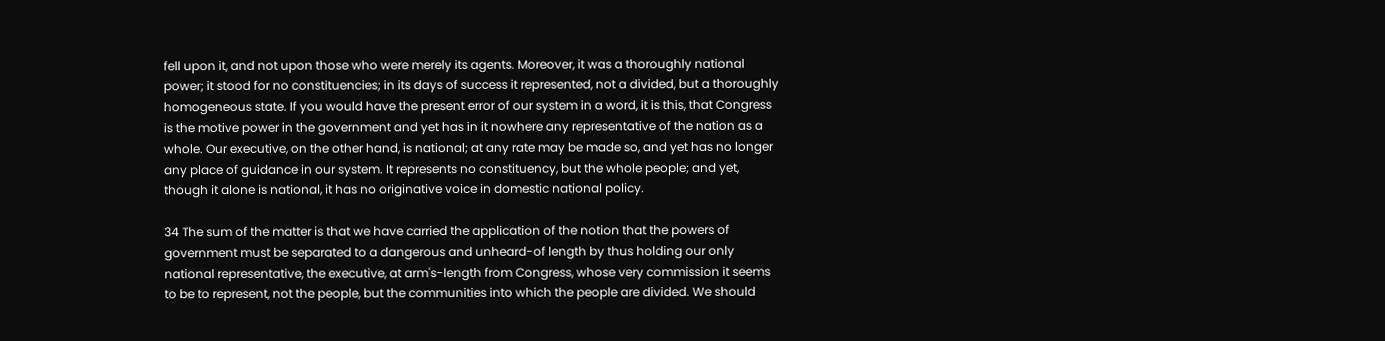fell upon it, and not upon those who were merely its agents. Moreover, it was a thoroughly national power; it stood for no constituencies; in its days of success it represented, not a divided, but a thoroughly homogeneous state. If you would have the present error of our system in a word, it is this, that Congress is the motive power in the government and yet has in it nowhere any representative of the nation as a whole. Our executive, on the other hand, is national; at any rate may be made so, and yet has no longer any place of guidance in our system. It represents no constituency, but the whole people; and yet, though it alone is national, it has no originative voice in domestic national policy.

34 The sum of the matter is that we have carried the application of the notion that the powers of government must be separated to a dangerous and unheard-of length by thus holding our only national representative, the executive, at arm's-length from Congress, whose very commission it seems to be to represent, not the people, but the communities into which the people are divided. We should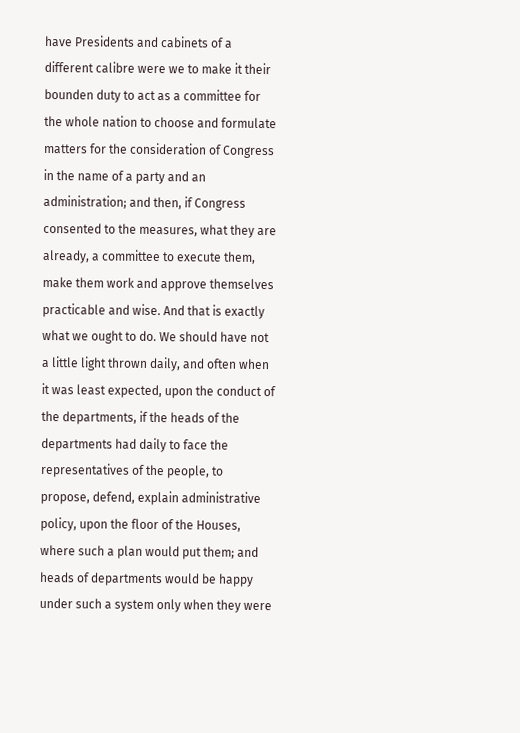have Presidents and cabinets of a different calibre were we to make it their bounden duty to act as a committee for the whole nation to choose and formulate matters for the consideration of Congress in the name of a party and an administration; and then, if Congress consented to the measures, what they are already, a committee to execute them, make them work and approve themselves practicable and wise. And that is exactly what we ought to do. We should have not a little light thrown daily, and often when it was least expected, upon the conduct of the departments, if the heads of the departments had daily to face the representatives of the people, to propose, defend, explain administrative policy, upon the floor of the Houses, where such a plan would put them; and heads of departments would be happy under such a system only when they were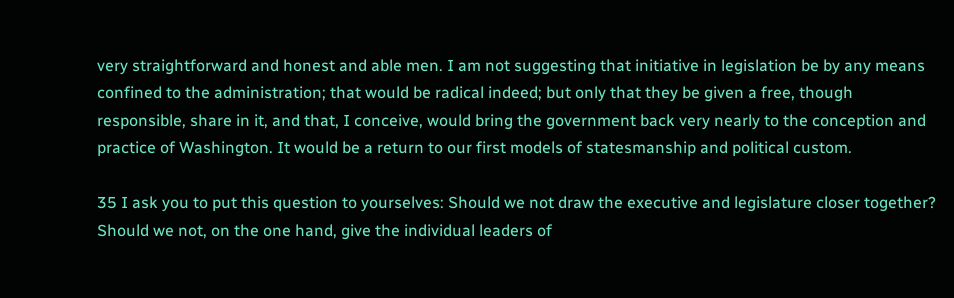very straightforward and honest and able men. I am not suggesting that initiative in legislation be by any means confined to the administration; that would be radical indeed; but only that they be given a free, though responsible, share in it, and that, I conceive, would bring the government back very nearly to the conception and practice of Washington. It would be a return to our first models of statesmanship and political custom.

35 I ask you to put this question to yourselves: Should we not draw the executive and legislature closer together? Should we not, on the one hand, give the individual leaders of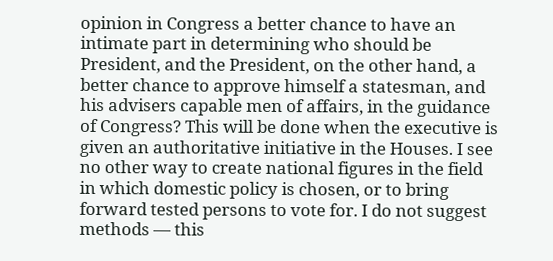opinion in Congress a better chance to have an intimate part in determining who should be President, and the President, on the other hand, a better chance to approve himself a statesman, and his advisers capable men of affairs, in the guidance of Congress? This will be done when the executive is given an authoritative initiative in the Houses. I see no other way to create national figures in the field in which domestic policy is chosen, or to bring forward tested persons to vote for. I do not suggest methods — this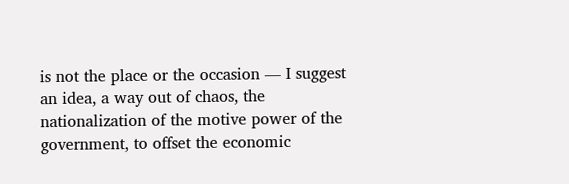is not the place or the occasion — I suggest an idea, a way out of chaos, the nationalization of the motive power of the government, to offset the economic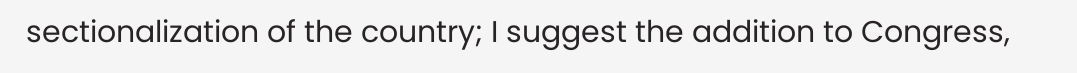sectionalization of the country; I suggest the addition to Congress,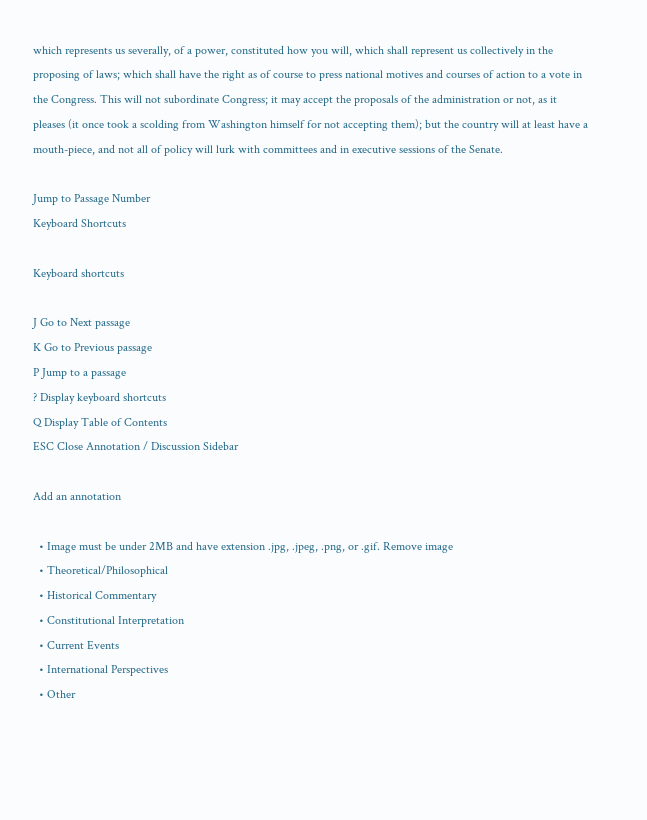which represents us severally, of a power, constituted how you will, which shall represent us collectively in the proposing of laws; which shall have the right as of course to press national motives and courses of action to a vote in the Congress. This will not subordinate Congress; it may accept the proposals of the administration or not, as it pleases (it once took a scolding from Washington himself for not accepting them); but the country will at least have a mouth-piece, and not all of policy will lurk with committees and in executive sessions of the Senate.

Jump to Passage Number
Keyboard Shortcuts

Keyboard shortcuts

J Go to Next passage
K Go to Previous passage
P Jump to a passage
? Display keyboard shortcuts
Q Display Table of Contents
ESC Close Annotation / Discussion Sidebar

Add an annotation

  • Image must be under 2MB and have extension .jpg, .jpeg, .png, or .gif. Remove image
  • Theoretical/Philosophical
  • Historical Commentary
  • Constitutional Interpretation
  • Current Events
  • International Perspectives
  • Other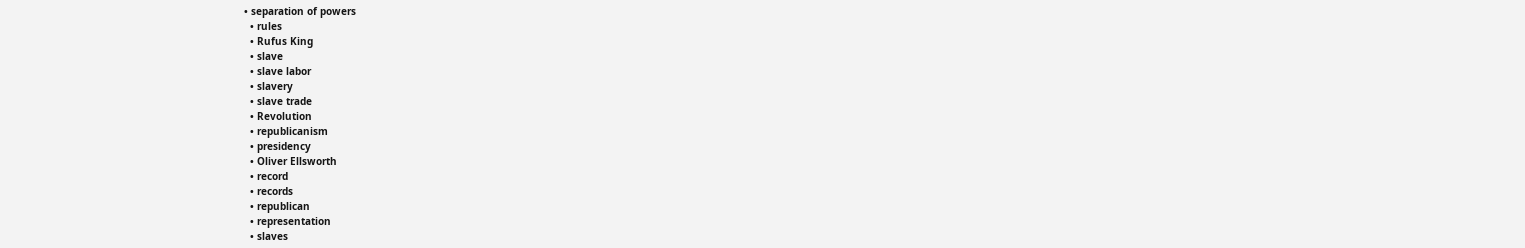• separation of powers
  • rules
  • Rufus King
  • slave
  • slave labor
  • slavery
  • slave trade
  • Revolution
  • republicanism
  • presidency
  • Oliver Ellsworth
  • record
  • records
  • republican
  • representation
  • slaves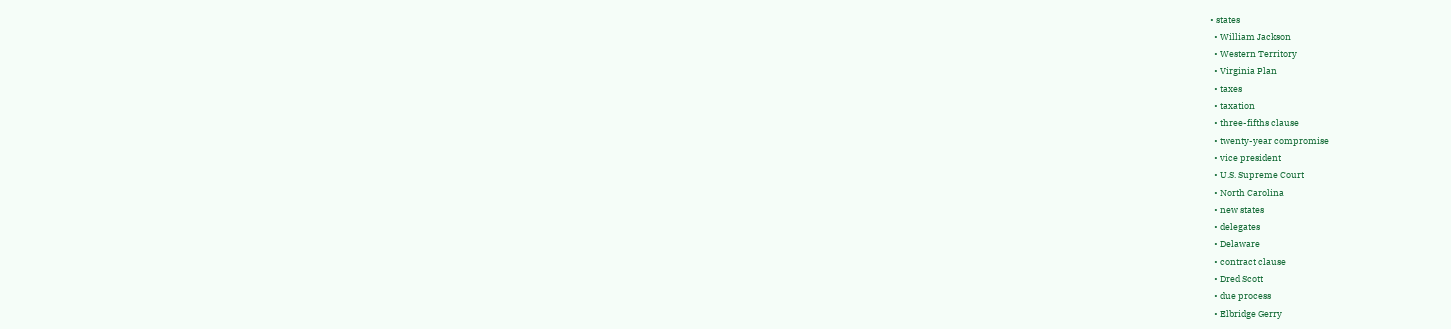• states
  • William Jackson
  • Western Territory
  • Virginia Plan
  • taxes
  • taxation
  • three-fifths clause
  • twenty-year compromise
  • vice president
  • U.S. Supreme Court
  • North Carolina
  • new states
  • delegates
  • Delaware
  • contract clause
  • Dred Scott
  • due process
  • Elbridge Gerry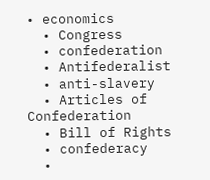• economics
  • Congress
  • confederation
  • Antifederalist
  • anti-slavery
  • Articles of Confederation
  • Bill of Rights
  • confederacy
  •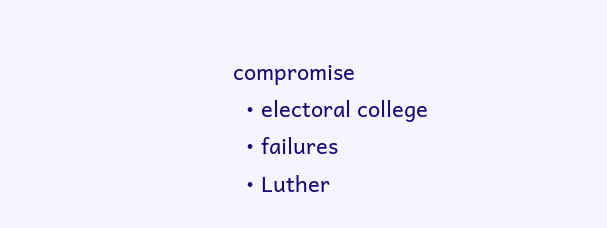compromise
  • electoral college
  • failures
  • Luther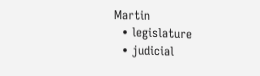Martin
  • legislature
  • judicial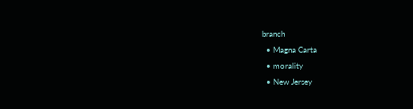branch
  • Magna Carta
  • morality
  • New Jersey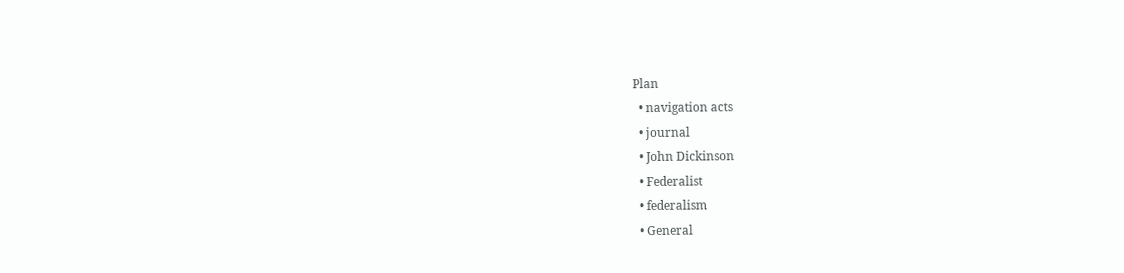Plan
  • navigation acts
  • journal
  • John Dickinson
  • Federalist
  • federalism
  • General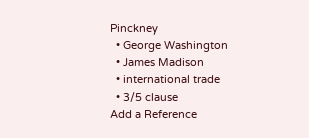Pinckney
  • George Washington
  • James Madison
  • international trade
  • 3/5 clause
Add a Reference